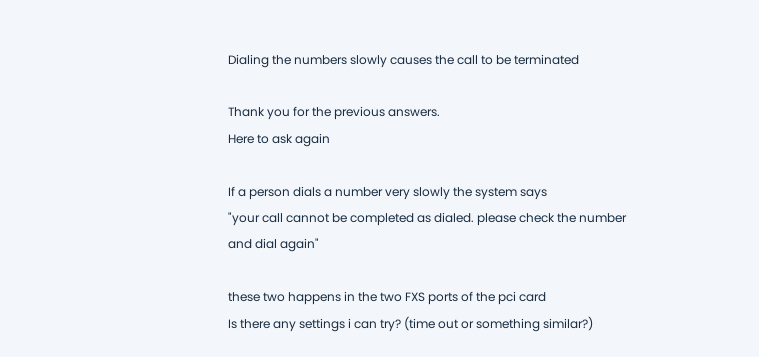Dialing the numbers slowly causes the call to be terminated

Thank you for the previous answers.
Here to ask again

If a person dials a number very slowly the system says
"your call cannot be completed as dialed. please check the number and dial again"

these two happens in the two FXS ports of the pci card
Is there any settings i can try? (time out or something similar?)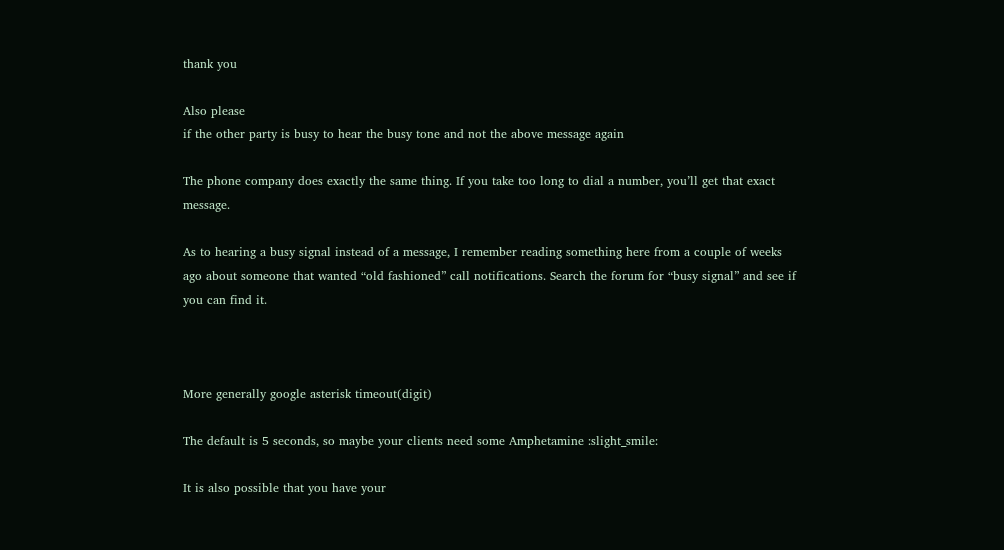thank you

Also please
if the other party is busy to hear the busy tone and not the above message again

The phone company does exactly the same thing. If you take too long to dial a number, you’ll get that exact message.

As to hearing a busy signal instead of a message, I remember reading something here from a couple of weeks ago about someone that wanted “old fashioned” call notifications. Search the forum for “busy signal” and see if you can find it.



More generally google asterisk timeout(digit)

The default is 5 seconds, so maybe your clients need some Amphetamine :slight_smile:

It is also possible that you have your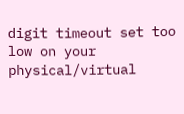digit timeout set too low on your physical/virtual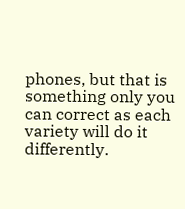phones, but that is something only you can correct as each variety will do it differently.